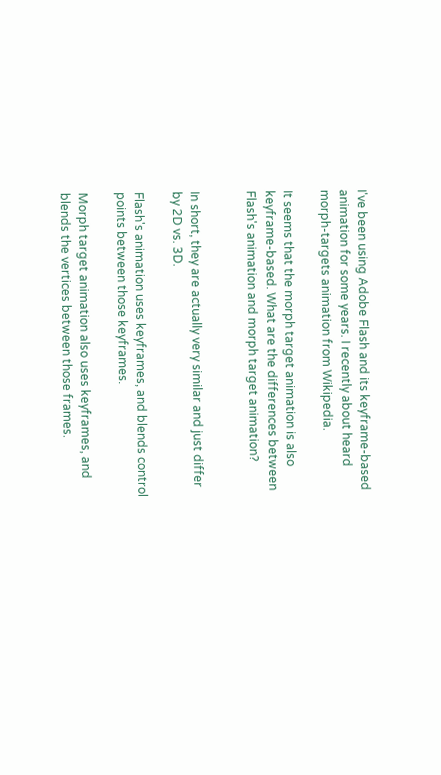I've been using Adobe Flash and its keyframe-based animation for some years. I recently about heard morph-targets animation from Wikipedia.

It seems that the morph target animation is also keyframe-based. What are the differences between Flash's animation and morph target animation?


In short, they are actually very similar and just differ by 2D vs. 3D.

Flash's animation uses keyframes, and blends control points between those keyframes.

Morph target animation also uses keyframes, and blends the vertices between those frames.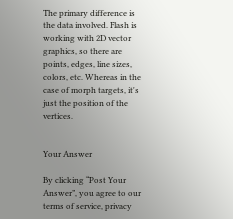The primary difference is the data involved. Flash is working with 2D vector graphics, so there are points, edges, line sizes, colors, etc. Whereas in the case of morph targets, it's just the position of the vertices.


Your Answer

By clicking “Post Your Answer”, you agree to our terms of service, privacy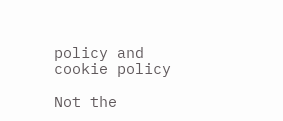policy and cookie policy

Not the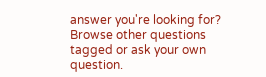answer you're looking for? Browse other questions tagged or ask your own question.